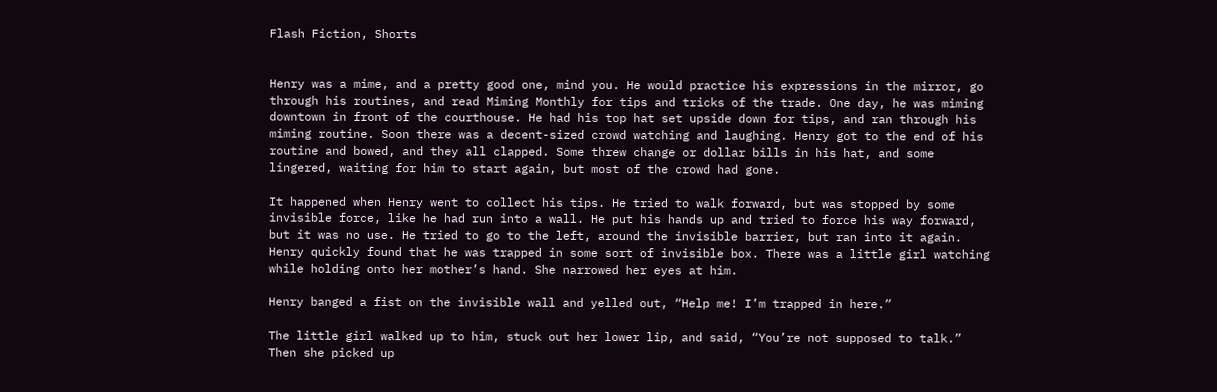Flash Fiction, Shorts


Henry was a mime, and a pretty good one, mind you. He would practice his expressions in the mirror, go through his routines, and read Miming Monthly for tips and tricks of the trade. One day, he was miming downtown in front of the courthouse. He had his top hat set upside down for tips, and ran through his miming routine. Soon there was a decent-sized crowd watching and laughing. Henry got to the end of his routine and bowed, and they all clapped. Some threw change or dollar bills in his hat, and some lingered, waiting for him to start again, but most of the crowd had gone.

It happened when Henry went to collect his tips. He tried to walk forward, but was stopped by some invisible force, like he had run into a wall. He put his hands up and tried to force his way forward, but it was no use. He tried to go to the left, around the invisible barrier, but ran into it again. Henry quickly found that he was trapped in some sort of invisible box. There was a little girl watching while holding onto her mother’s hand. She narrowed her eyes at him.

Henry banged a fist on the invisible wall and yelled out, “Help me! I’m trapped in here.”

The little girl walked up to him, stuck out her lower lip, and said, “You’re not supposed to talk.” Then she picked up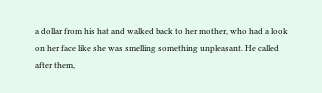a dollar from his hat and walked back to her mother, who had a look on her face like she was smelling something unpleasant. He called after them,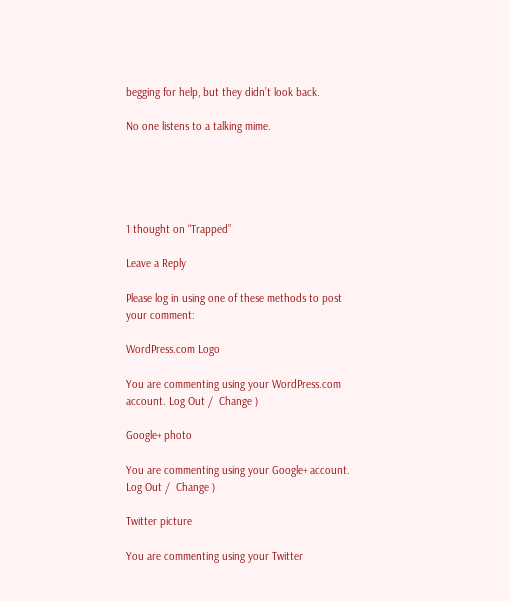begging for help, but they didn’t look back.

No one listens to a talking mime.





1 thought on “Trapped”

Leave a Reply

Please log in using one of these methods to post your comment:

WordPress.com Logo

You are commenting using your WordPress.com account. Log Out /  Change )

Google+ photo

You are commenting using your Google+ account. Log Out /  Change )

Twitter picture

You are commenting using your Twitter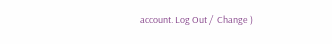account. Log Out /  Change )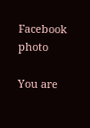Facebook photo

You are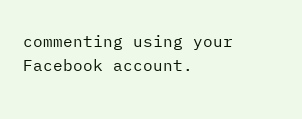commenting using your Facebook account.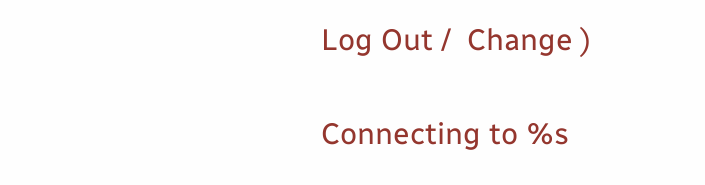Log Out /  Change )

Connecting to %s